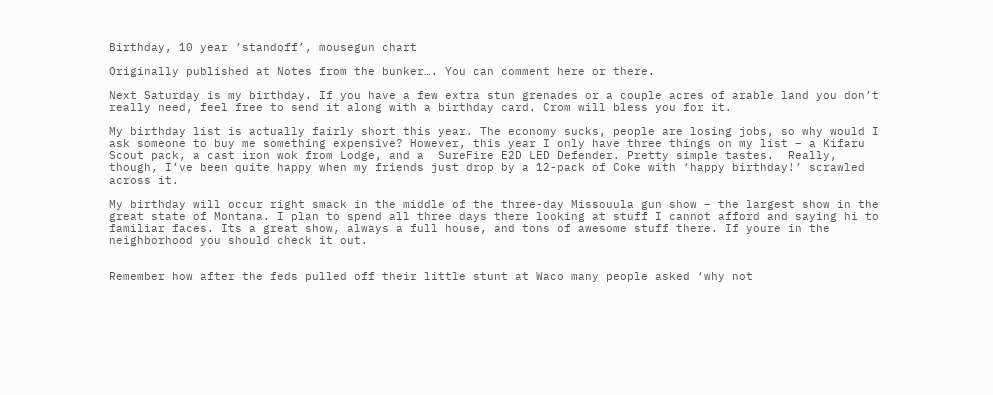Birthday, 10 year ’standoff’, mousegun chart

Originally published at Notes from the bunker…. You can comment here or there.

Next Saturday is my birthday. If you have a few extra stun grenades or a couple acres of arable land you don’t really need, feel free to send it along with a birthday card. Crom will bless you for it.

My birthday list is actually fairly short this year. The economy sucks, people are losing jobs, so why would I ask someone to buy me something expensive? However, this year I only have three things on my list – a Kifaru Scout pack, a cast iron wok from Lodge, and a  SureFire E2D LED Defender. Pretty simple tastes.  Really, though, I’ve been quite happy when my friends just drop by a 12-pack of Coke with ‘happy birthday!’ scrawled across it.

My birthday will occur right smack in the middle of the three-day Missouula gun show – the largest show in the great state of Montana. I plan to spend all three days there looking at stuff I cannot afford and saying hi to familiar faces. Its a great show, always a full house, and tons of awesome stuff there. If youre in the neighborhood you should check it out.


Remember how after the feds pulled off their little stunt at Waco many people asked ‘why not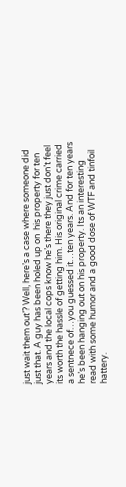just wait them out’? Well, here’s a case where someone did just that. A guy has been holed up on  his property for ten years and the local cops know he’s there they just don’t feel its worth the hassle of getting him. His original crime carried a sentnece of…you guessed it…ten years. And for ten years he’s been hanging out on his property. Its an interesting read with some humor and a good dose of WTF and tinfoil hattery.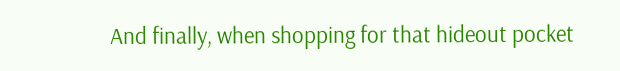And finally, when shopping for that hideout pocket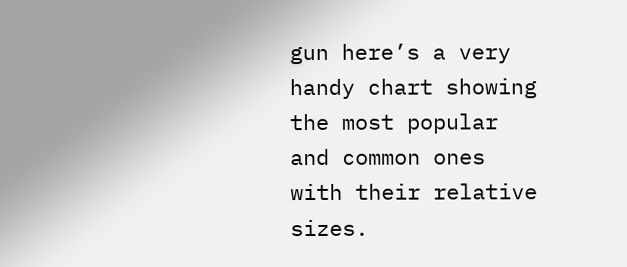gun here’s a very handy chart showing the most popular and common ones with their relative sizes.